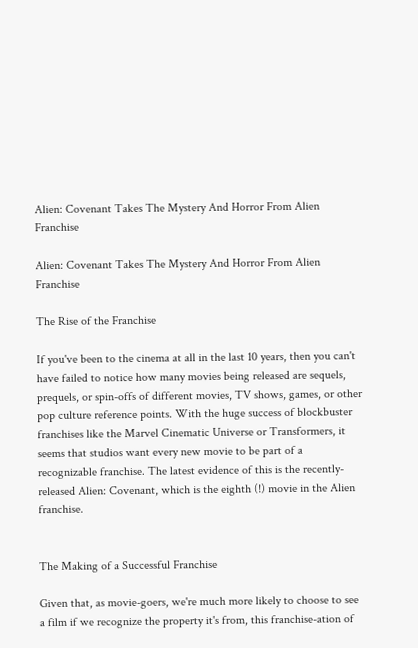Alien: Covenant Takes The Mystery And Horror From Alien Franchise

Alien: Covenant Takes The Mystery And Horror From Alien Franchise

The Rise of the Franchise

If you've been to the cinema at all in the last 10 years, then you can't have failed to notice how many movies being released are sequels, prequels, or spin-offs of different movies, TV shows, games, or other pop culture reference points. With the huge success of blockbuster franchises like the Marvel Cinematic Universe or Transformers, it seems that studios want every new movie to be part of a recognizable franchise. The latest evidence of this is the recently-released Alien: Covenant, which is the eighth (!) movie in the Alien franchise.


The Making of a Successful Franchise

Given that, as movie-goers, we're much more likely to choose to see a film if we recognize the property it's from, this franchise-ation of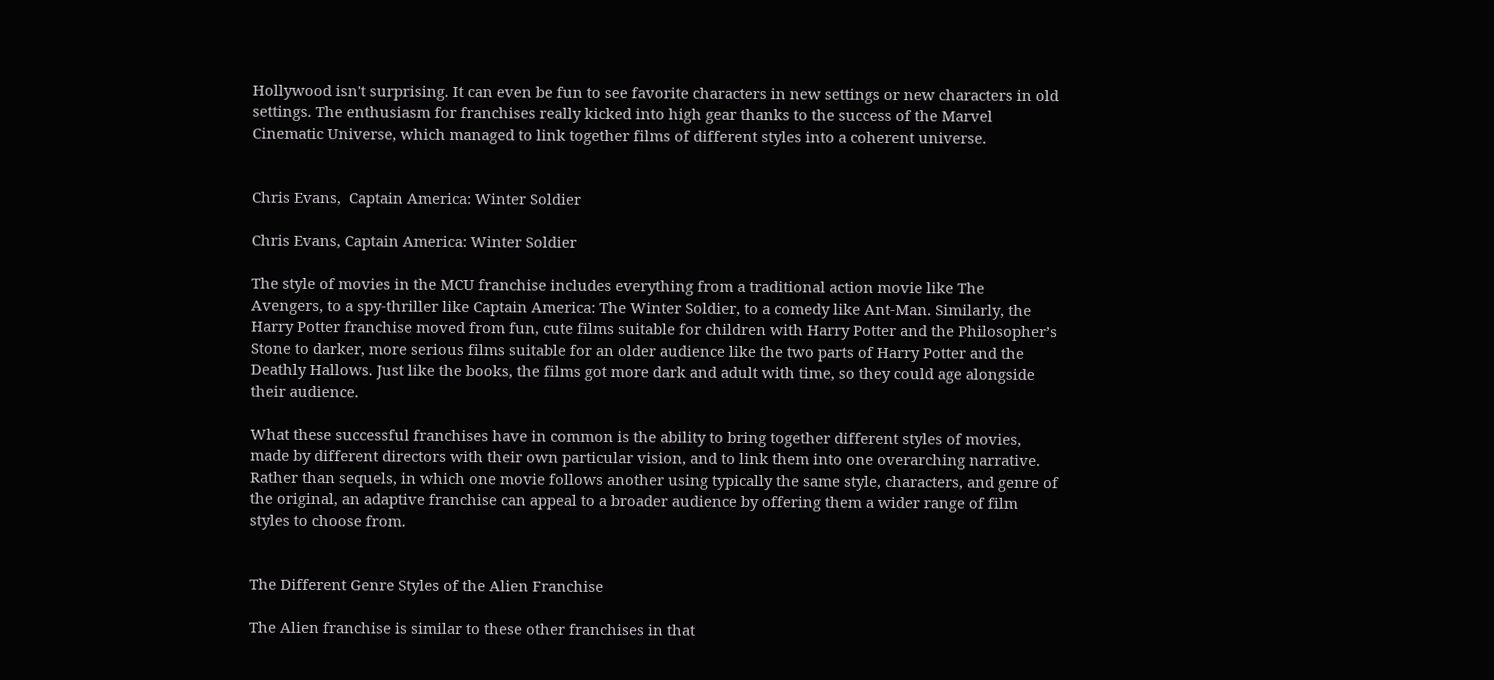Hollywood isn't surprising. It can even be fun to see favorite characters in new settings or new characters in old settings. The enthusiasm for franchises really kicked into high gear thanks to the success of the Marvel Cinematic Universe, which managed to link together films of different styles into a coherent universe.


Chris Evans,  Captain America: Winter Soldier

Chris Evans, Captain America: Winter Soldier

The style of movies in the MCU franchise includes everything from a traditional action movie like The Avengers, to a spy-thriller like Captain America: The Winter Soldier, to a comedy like Ant-Man. Similarly, the Harry Potter franchise moved from fun, cute films suitable for children with Harry Potter and the Philosopher’s Stone to darker, more serious films suitable for an older audience like the two parts of Harry Potter and the Deathly Hallows. Just like the books, the films got more dark and adult with time, so they could age alongside their audience.

What these successful franchises have in common is the ability to bring together different styles of movies, made by different directors with their own particular vision, and to link them into one overarching narrative. Rather than sequels, in which one movie follows another using typically the same style, characters, and genre of the original, an adaptive franchise can appeal to a broader audience by offering them a wider range of film styles to choose from.


The Different Genre Styles of the Alien Franchise

The Alien franchise is similar to these other franchises in that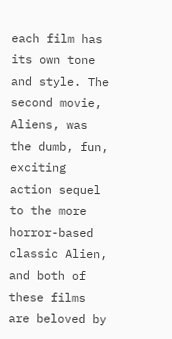each film has its own tone and style. The second movie, Aliens, was the dumb, fun, exciting action sequel to the more horror-based classic Alien, and both of these films are beloved by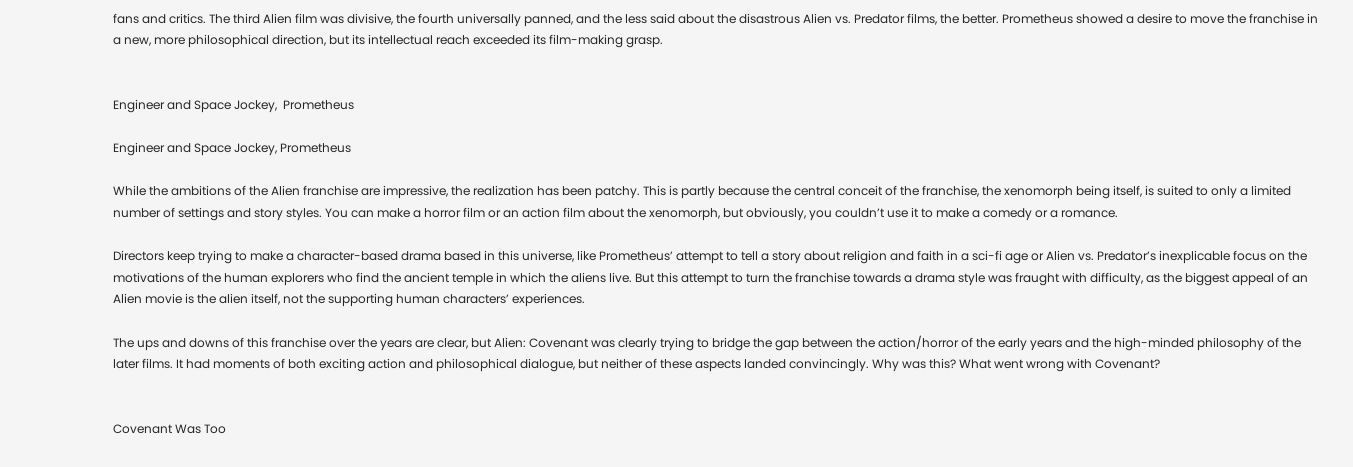fans and critics. The third Alien film was divisive, the fourth universally panned, and the less said about the disastrous Alien vs. Predator films, the better. Prometheus showed a desire to move the franchise in a new, more philosophical direction, but its intellectual reach exceeded its film-making grasp.


Engineer and Space Jockey,  Prometheus

Engineer and Space Jockey, Prometheus

While the ambitions of the Alien franchise are impressive, the realization has been patchy. This is partly because the central conceit of the franchise, the xenomorph being itself, is suited to only a limited number of settings and story styles. You can make a horror film or an action film about the xenomorph, but obviously, you couldn’t use it to make a comedy or a romance.

Directors keep trying to make a character-based drama based in this universe, like Prometheus’ attempt to tell a story about religion and faith in a sci-fi age or Alien vs. Predator’s inexplicable focus on the motivations of the human explorers who find the ancient temple in which the aliens live. But this attempt to turn the franchise towards a drama style was fraught with difficulty, as the biggest appeal of an Alien movie is the alien itself, not the supporting human characters’ experiences.

The ups and downs of this franchise over the years are clear, but Alien: Covenant was clearly trying to bridge the gap between the action/horror of the early years and the high-minded philosophy of the later films. It had moments of both exciting action and philosophical dialogue, but neither of these aspects landed convincingly. Why was this? What went wrong with Covenant?


Covenant Was Too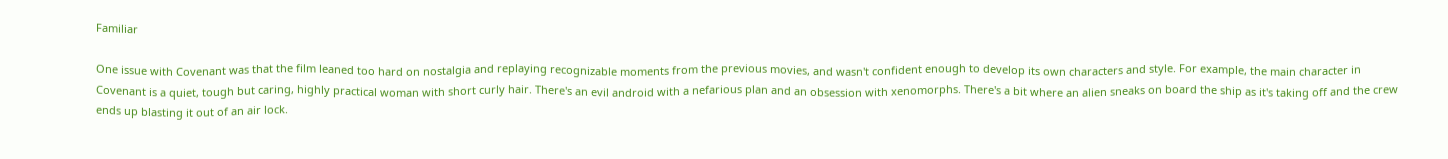Familiar

One issue with Covenant was that the film leaned too hard on nostalgia and replaying recognizable moments from the previous movies, and wasn't confident enough to develop its own characters and style. For example, the main character in Covenant is a quiet, tough but caring, highly practical woman with short curly hair. There's an evil android with a nefarious plan and an obsession with xenomorphs. There's a bit where an alien sneaks on board the ship as it's taking off and the crew ends up blasting it out of an air lock.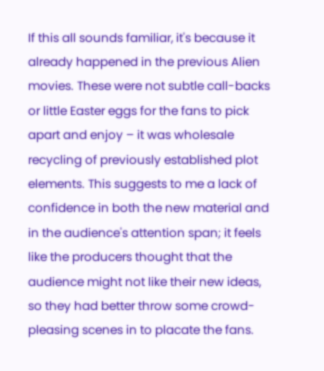If this all sounds familiar, it's because it already happened in the previous Alien movies. These were not subtle call-backs or little Easter eggs for the fans to pick apart and enjoy – it was wholesale recycling of previously established plot elements. This suggests to me a lack of confidence in both the new material and in the audience's attention span; it feels like the producers thought that the audience might not like their new ideas, so they had better throw some crowd-pleasing scenes in to placate the fans.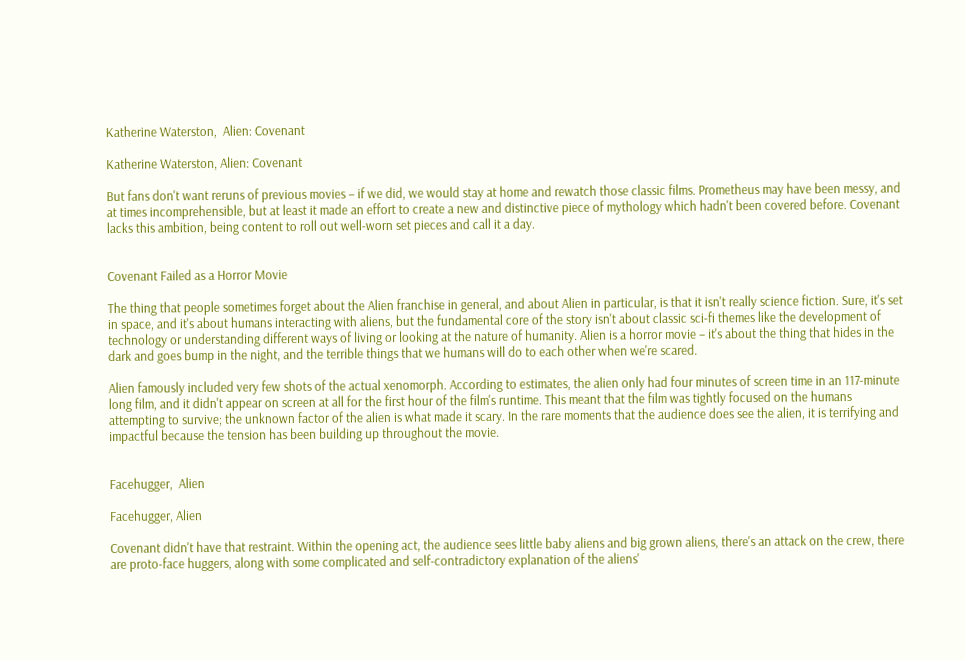Katherine Waterston,  Alien: Covenant

Katherine Waterston, Alien: Covenant

But fans don't want reruns of previous movies – if we did, we would stay at home and rewatch those classic films. Prometheus may have been messy, and at times incomprehensible, but at least it made an effort to create a new and distinctive piece of mythology which hadn't been covered before. Covenant lacks this ambition, being content to roll out well-worn set pieces and call it a day.


Covenant Failed as a Horror Movie

The thing that people sometimes forget about the Alien franchise in general, and about Alien in particular, is that it isn't really science fiction. Sure, it's set in space, and it's about humans interacting with aliens, but the fundamental core of the story isn't about classic sci-fi themes like the development of technology or understanding different ways of living or looking at the nature of humanity. Alien is a horror movie – it's about the thing that hides in the dark and goes bump in the night, and the terrible things that we humans will do to each other when we're scared.

Alien famously included very few shots of the actual xenomorph. According to estimates, the alien only had four minutes of screen time in an 117-minute long film, and it didn't appear on screen at all for the first hour of the film's runtime. This meant that the film was tightly focused on the humans attempting to survive; the unknown factor of the alien is what made it scary. In the rare moments that the audience does see the alien, it is terrifying and impactful because the tension has been building up throughout the movie.


Facehugger,  Alien

Facehugger, Alien

Covenant didn't have that restraint. Within the opening act, the audience sees little baby aliens and big grown aliens, there's an attack on the crew, there are proto-face huggers, along with some complicated and self-contradictory explanation of the aliens'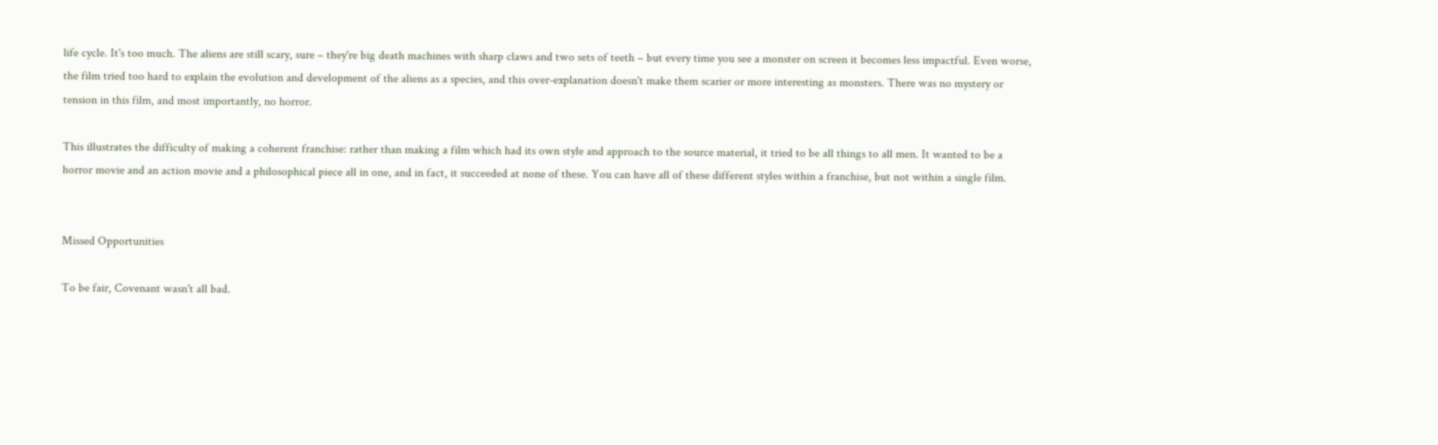life cycle. It's too much. The aliens are still scary, sure – they're big death machines with sharp claws and two sets of teeth – but every time you see a monster on screen it becomes less impactful. Even worse, the film tried too hard to explain the evolution and development of the aliens as a species, and this over-explanation doesn't make them scarier or more interesting as monsters. There was no mystery or tension in this film, and most importantly, no horror.

This illustrates the difficulty of making a coherent franchise: rather than making a film which had its own style and approach to the source material, it tried to be all things to all men. It wanted to be a horror movie and an action movie and a philosophical piece all in one, and in fact, it succeeded at none of these. You can have all of these different styles within a franchise, but not within a single film.


Missed Opportunities

To be fair, Covenant wasn't all bad.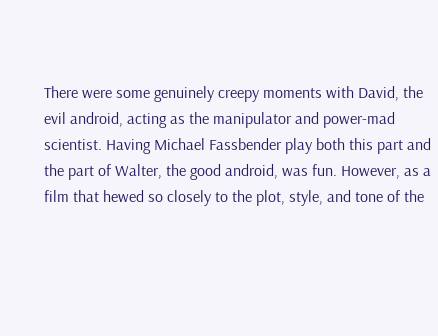There were some genuinely creepy moments with David, the evil android, acting as the manipulator and power-mad scientist. Having Michael Fassbender play both this part and the part of Walter, the good android, was fun. However, as a film that hewed so closely to the plot, style, and tone of the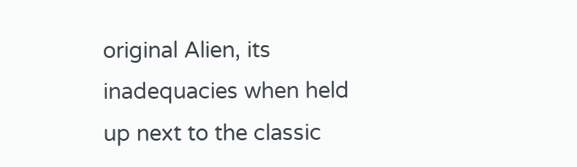original Alien, its inadequacies when held up next to the classic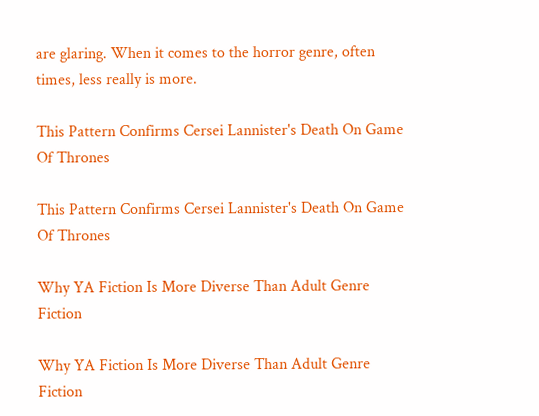are glaring. When it comes to the horror genre, often times, less really is more.

This Pattern Confirms Cersei Lannister's Death On Game Of Thrones

This Pattern Confirms Cersei Lannister's Death On Game Of Thrones

Why YA Fiction Is More Diverse Than Adult Genre Fiction

Why YA Fiction Is More Diverse Than Adult Genre Fiction